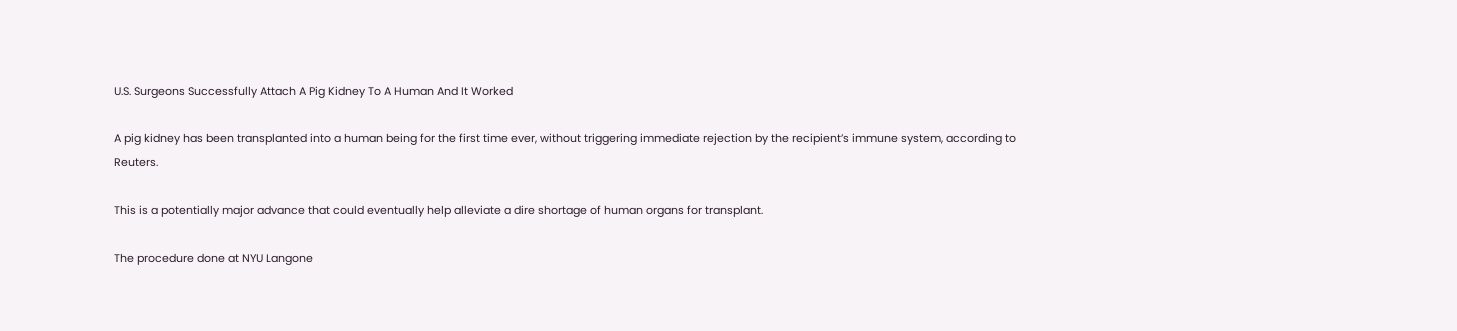U.S. Surgeons Successfully Attach A Pig Kidney To A Human And It Worked

A pig kidney has been transplanted into a human being for the first time ever, without triggering immediate rejection by the recipient’s immune system, according to Reuters.

This is a potentially major advance that could eventually help alleviate a dire shortage of human organs for transplant.

The procedure done at NYU Langone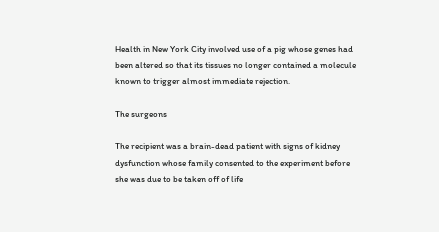Health in New York City involved use of a pig whose genes had been altered so that its tissues no longer contained a molecule known to trigger almost immediate rejection.

The surgeons

The recipient was a brain-dead patient with signs of kidney dysfunction whose family consented to the experiment before she was due to be taken off of life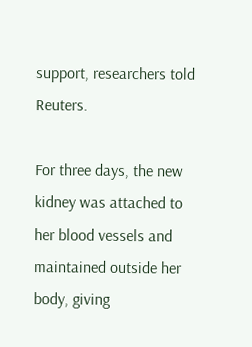support, researchers told Reuters.

For three days, the new kidney was attached to her blood vessels and maintained outside her body, giving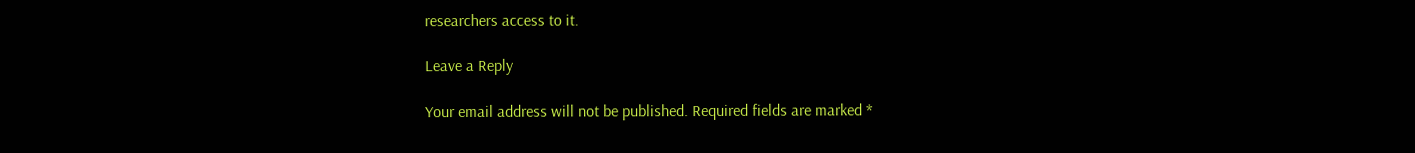researchers access to it.

Leave a Reply

Your email address will not be published. Required fields are marked *